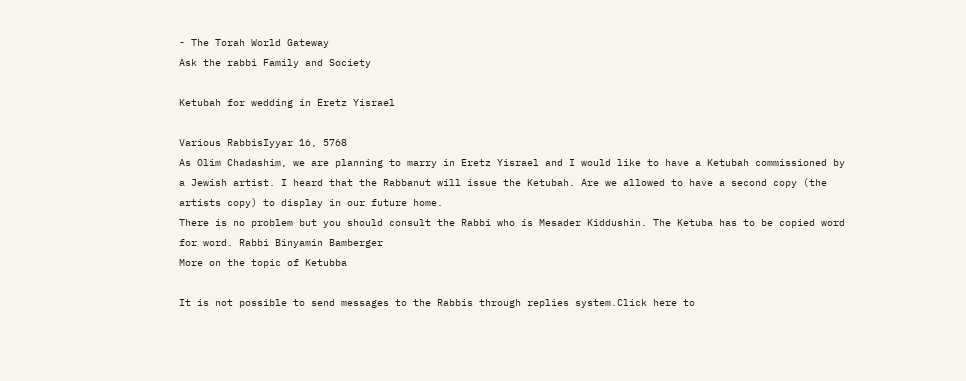- The Torah World Gateway
Ask the rabbi Family and Society

Ketubah for wedding in Eretz Yisrael

Various RabbisIyyar 16, 5768
As Olim Chadashim, we are planning to marry in Eretz Yisrael and I would like to have a Ketubah commissioned by a Jewish artist. I heard that the Rabbanut will issue the Ketubah. Are we allowed to have a second copy (the artists copy) to display in our future home.
There is no problem but you should consult the Rabbi who is Mesader Kiddushin. The Ketuba has to be copied word for word. Rabbi Binyamin Bamberger
More on the topic of Ketubba

It is not possible to send messages to the Rabbis through replies system.Click here to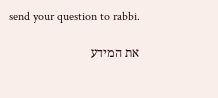send your question to rabbi.

את המידע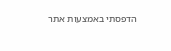הדפסתי באמצעות אתר